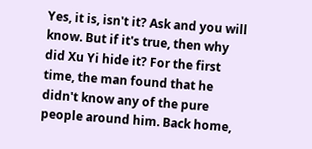Yes, it is, isn't it? Ask and you will know. But if it's true, then why did Xu Yi hide it? For the first time, the man found that he didn't know any of the pure people around him. Back home,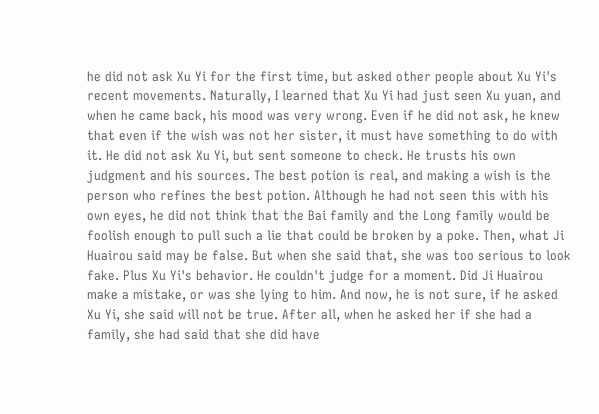he did not ask Xu Yi for the first time, but asked other people about Xu Yi's recent movements. Naturally, I learned that Xu Yi had just seen Xu yuan, and when he came back, his mood was very wrong. Even if he did not ask, he knew that even if the wish was not her sister, it must have something to do with it. He did not ask Xu Yi, but sent someone to check. He trusts his own judgment and his sources. The best potion is real, and making a wish is the person who refines the best potion. Although he had not seen this with his own eyes, he did not think that the Bai family and the Long family would be foolish enough to pull such a lie that could be broken by a poke. Then, what Ji Huairou said may be false. But when she said that, she was too serious to look fake. Plus Xu Yi's behavior. He couldn't judge for a moment. Did Ji Huairou make a mistake, or was she lying to him. And now, he is not sure, if he asked Xu Yi, she said will not be true. After all, when he asked her if she had a family, she had said that she did have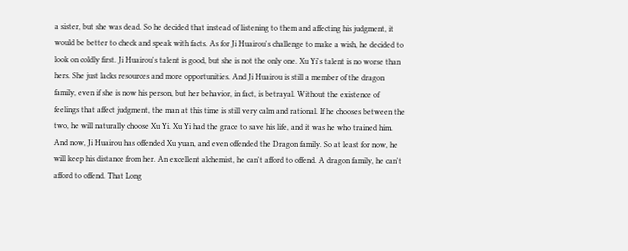a sister, but she was dead. So he decided that instead of listening to them and affecting his judgment, it would be better to check and speak with facts. As for Ji Huairou's challenge to make a wish, he decided to look on coldly first. Ji Huairou's talent is good, but she is not the only one. Xu Yi's talent is no worse than hers. She just lacks resources and more opportunities. And Ji Huairou is still a member of the dragon family, even if she is now his person, but her behavior, in fact, is betrayal. Without the existence of feelings that affect judgment, the man at this time is still very calm and rational. If he chooses between the two, he will naturally choose Xu Yi. Xu Yi had the grace to save his life, and it was he who trained him. And now, Ji Huairou has offended Xu yuan, and even offended the Dragon family. So at least for now, he will keep his distance from her. An excellent alchemist, he can't afford to offend. A dragon family, he can't afford to offend. That Long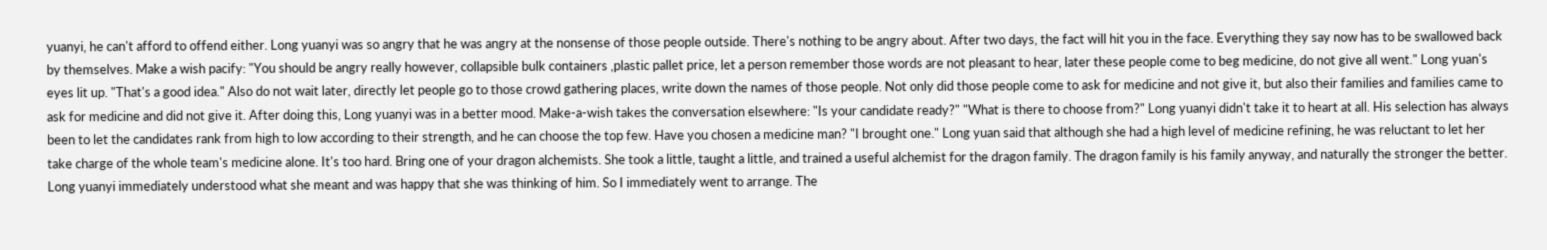yuanyi, he can't afford to offend either. Long yuanyi was so angry that he was angry at the nonsense of those people outside. There's nothing to be angry about. After two days, the fact will hit you in the face. Everything they say now has to be swallowed back by themselves. Make a wish pacify: "You should be angry really however, collapsible bulk containers ,plastic pallet price, let a person remember those words are not pleasant to hear, later these people come to beg medicine, do not give all went." Long yuan's eyes lit up. "That's a good idea." Also do not wait later, directly let people go to those crowd gathering places, write down the names of those people. Not only did those people come to ask for medicine and not give it, but also their families and families came to ask for medicine and did not give it. After doing this, Long yuanyi was in a better mood. Make-a-wish takes the conversation elsewhere: "Is your candidate ready?" "What is there to choose from?" Long yuanyi didn't take it to heart at all. His selection has always been to let the candidates rank from high to low according to their strength, and he can choose the top few. Have you chosen a medicine man? "I brought one." Long yuan said that although she had a high level of medicine refining, he was reluctant to let her take charge of the whole team's medicine alone. It's too hard. Bring one of your dragon alchemists. She took a little, taught a little, and trained a useful alchemist for the dragon family. The dragon family is his family anyway, and naturally the stronger the better. Long yuanyi immediately understood what she meant and was happy that she was thinking of him. So I immediately went to arrange. The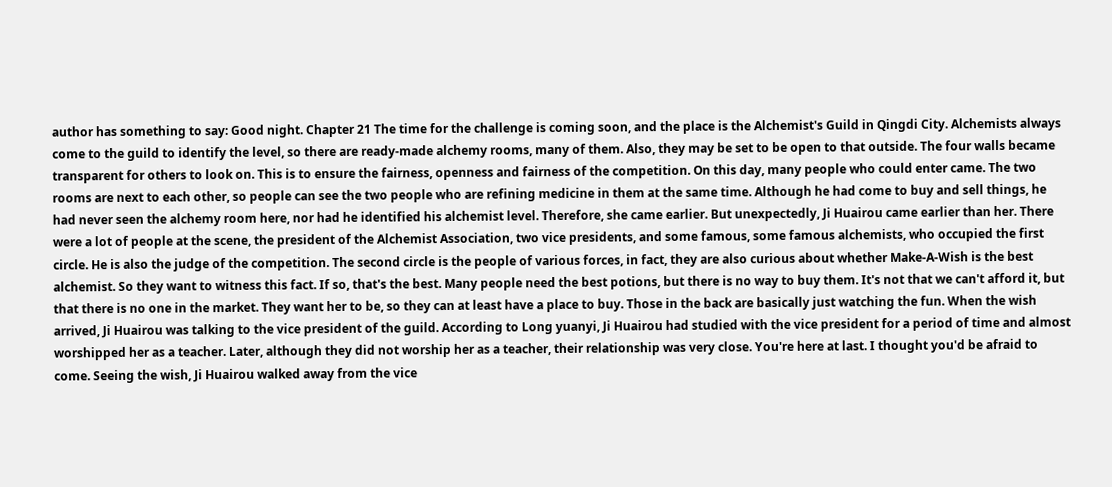author has something to say: Good night. Chapter 21 The time for the challenge is coming soon, and the place is the Alchemist's Guild in Qingdi City. Alchemists always come to the guild to identify the level, so there are ready-made alchemy rooms, many of them. Also, they may be set to be open to that outside. The four walls became transparent for others to look on. This is to ensure the fairness, openness and fairness of the competition. On this day, many people who could enter came. The two rooms are next to each other, so people can see the two people who are refining medicine in them at the same time. Although he had come to buy and sell things, he had never seen the alchemy room here, nor had he identified his alchemist level. Therefore, she came earlier. But unexpectedly, Ji Huairou came earlier than her. There were a lot of people at the scene, the president of the Alchemist Association, two vice presidents, and some famous, some famous alchemists, who occupied the first circle. He is also the judge of the competition. The second circle is the people of various forces, in fact, they are also curious about whether Make-A-Wish is the best alchemist. So they want to witness this fact. If so, that's the best. Many people need the best potions, but there is no way to buy them. It's not that we can't afford it, but that there is no one in the market. They want her to be, so they can at least have a place to buy. Those in the back are basically just watching the fun. When the wish arrived, Ji Huairou was talking to the vice president of the guild. According to Long yuanyi, Ji Huairou had studied with the vice president for a period of time and almost worshipped her as a teacher. Later, although they did not worship her as a teacher, their relationship was very close. You're here at last. I thought you'd be afraid to come. Seeing the wish, Ji Huairou walked away from the vice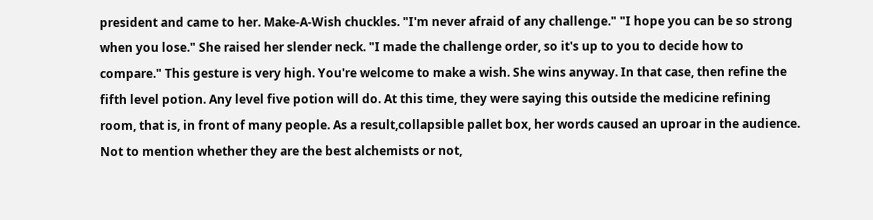president and came to her. Make-A-Wish chuckles. "I'm never afraid of any challenge." "I hope you can be so strong when you lose." She raised her slender neck. "I made the challenge order, so it's up to you to decide how to compare." This gesture is very high. You're welcome to make a wish. She wins anyway. In that case, then refine the fifth level potion. Any level five potion will do. At this time, they were saying this outside the medicine refining room, that is, in front of many people. As a result,collapsible pallet box, her words caused an uproar in the audience. Not to mention whether they are the best alchemists or not,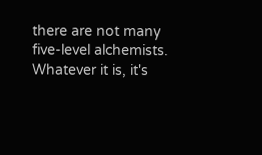there are not many five-level alchemists. Whatever it is, it's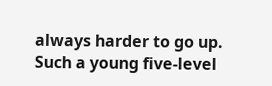always harder to go up. Such a young five-level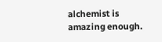alchemist is amazing enough.